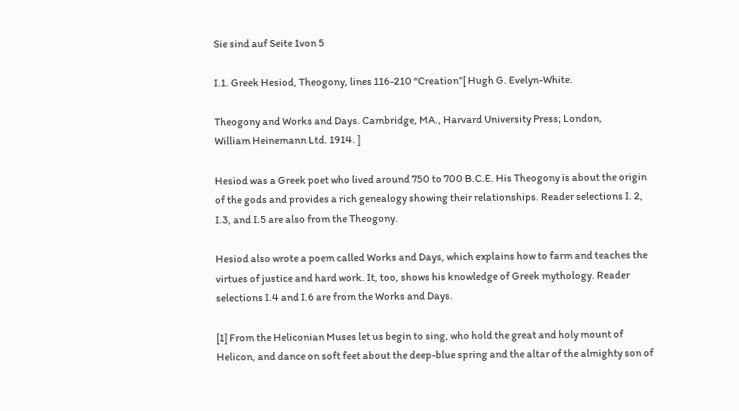Sie sind auf Seite 1von 5

I.1. Greek Hesiod, Theogony, lines 116-210 “Creation”[ Hugh G. Evelyn-White.

Theogony and Works and Days. Cambridge, MA., Harvard University Press; London,
William Heinemann Ltd. 1914. ]

Hesiod was a Greek poet who lived around 750 to 700 B.C.E. His Theogony is about the origin
of the gods and provides a rich genealogy showing their relationships. Reader selections I. 2,
I.3, and I.5 are also from the Theogony.

Hesiod also wrote a poem called Works and Days, which explains how to farm and teaches the
virtues of justice and hard work. It, too, shows his knowledge of Greek mythology. Reader
selections I.4 and I.6 are from the Works and Days.

[1] From the Heliconian Muses let us begin to sing, who hold the great and holy mount of
Helicon, and dance on soft feet about the deep-blue spring and the altar of the almighty son of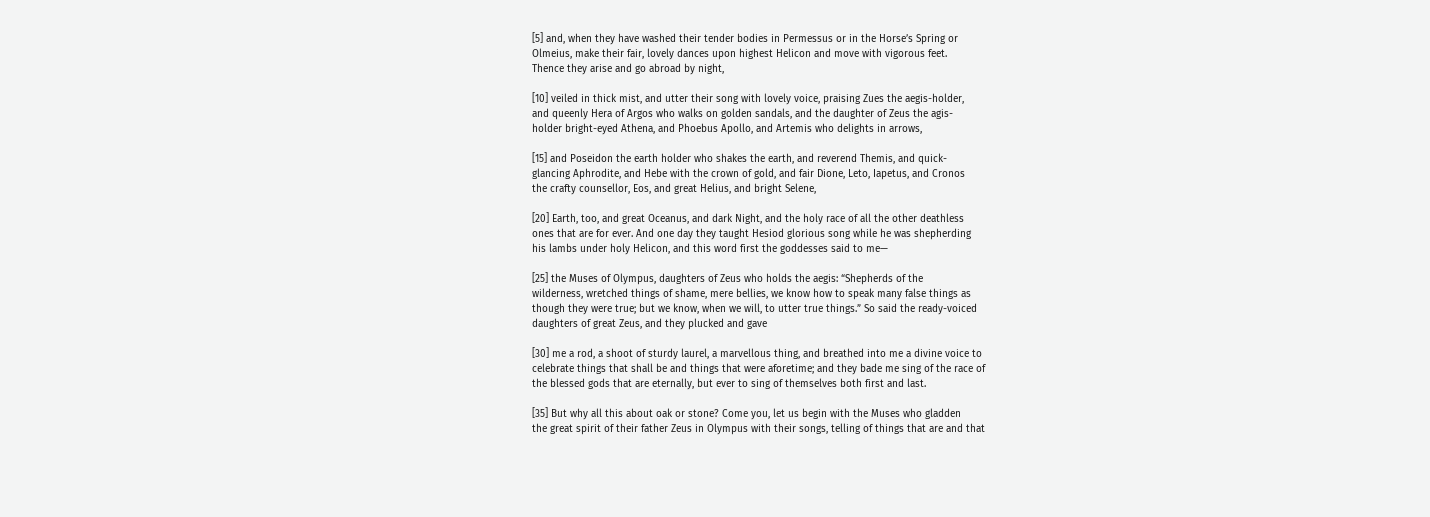[5] and, when they have washed their tender bodies in Permessus or in the Horse’s Spring or
Olmeius, make their fair, lovely dances upon highest Helicon and move with vigorous feet.
Thence they arise and go abroad by night,

[10] veiled in thick mist, and utter their song with lovely voice, praising Zues the aegis-holder,
and queenly Hera of Argos who walks on golden sandals, and the daughter of Zeus the agis-
holder bright-eyed Athena, and Phoebus Apollo, and Artemis who delights in arrows,

[15] and Poseidon the earth holder who shakes the earth, and reverend Themis, and quick-
glancing Aphrodite, and Hebe with the crown of gold, and fair Dione, Leto, Iapetus, and Cronos
the crafty counsellor, Eos, and great Helius, and bright Selene,

[20] Earth, too, and great Oceanus, and dark Night, and the holy race of all the other deathless
ones that are for ever. And one day they taught Hesiod glorious song while he was shepherding
his lambs under holy Helicon, and this word first the goddesses said to me—

[25] the Muses of Olympus, daughters of Zeus who holds the aegis: “Shepherds of the
wilderness, wretched things of shame, mere bellies, we know how to speak many false things as
though they were true; but we know, when we will, to utter true things.” So said the ready-voiced
daughters of great Zeus, and they plucked and gave

[30] me a rod, a shoot of sturdy laurel, a marvellous thing, and breathed into me a divine voice to
celebrate things that shall be and things that were aforetime; and they bade me sing of the race of
the blessed gods that are eternally, but ever to sing of themselves both first and last.

[35] But why all this about oak or stone? Come you, let us begin with the Muses who gladden
the great spirit of their father Zeus in Olympus with their songs, telling of things that are and that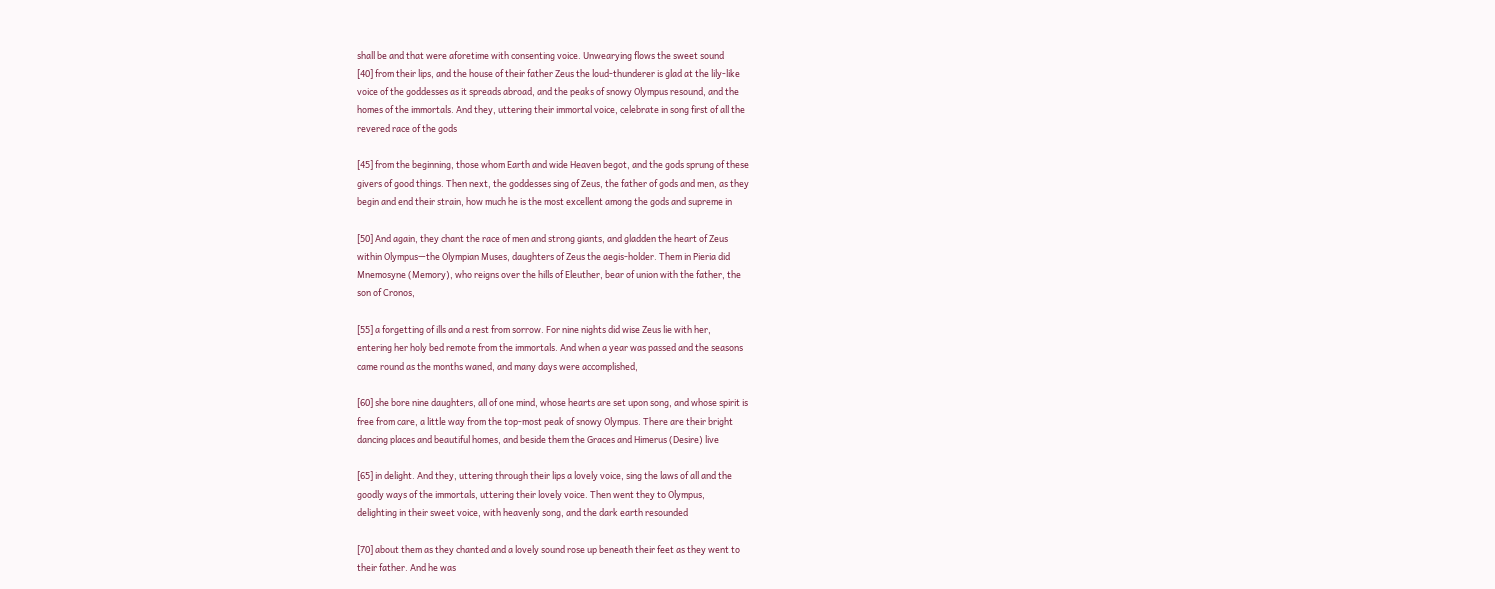shall be and that were aforetime with consenting voice. Unwearying flows the sweet sound
[40] from their lips, and the house of their father Zeus the loud-thunderer is glad at the lily-like
voice of the goddesses as it spreads abroad, and the peaks of snowy Olympus resound, and the
homes of the immortals. And they, uttering their immortal voice, celebrate in song first of all the
revered race of the gods

[45] from the beginning, those whom Earth and wide Heaven begot, and the gods sprung of these
givers of good things. Then next, the goddesses sing of Zeus, the father of gods and men, as they
begin and end their strain, how much he is the most excellent among the gods and supreme in

[50] And again, they chant the race of men and strong giants, and gladden the heart of Zeus
within Olympus—the Olympian Muses, daughters of Zeus the aegis-holder. Them in Pieria did
Mnemosyne (Memory), who reigns over the hills of Eleuther, bear of union with the father, the
son of Cronos,

[55] a forgetting of ills and a rest from sorrow. For nine nights did wise Zeus lie with her,
entering her holy bed remote from the immortals. And when a year was passed and the seasons
came round as the months waned, and many days were accomplished,

[60] she bore nine daughters, all of one mind, whose hearts are set upon song, and whose spirit is
free from care, a little way from the top-most peak of snowy Olympus. There are their bright
dancing places and beautiful homes, and beside them the Graces and Himerus (Desire) live

[65] in delight. And they, uttering through their lips a lovely voice, sing the laws of all and the
goodly ways of the immortals, uttering their lovely voice. Then went they to Olympus,
delighting in their sweet voice, with heavenly song, and the dark earth resounded

[70] about them as they chanted and a lovely sound rose up beneath their feet as they went to
their father. And he was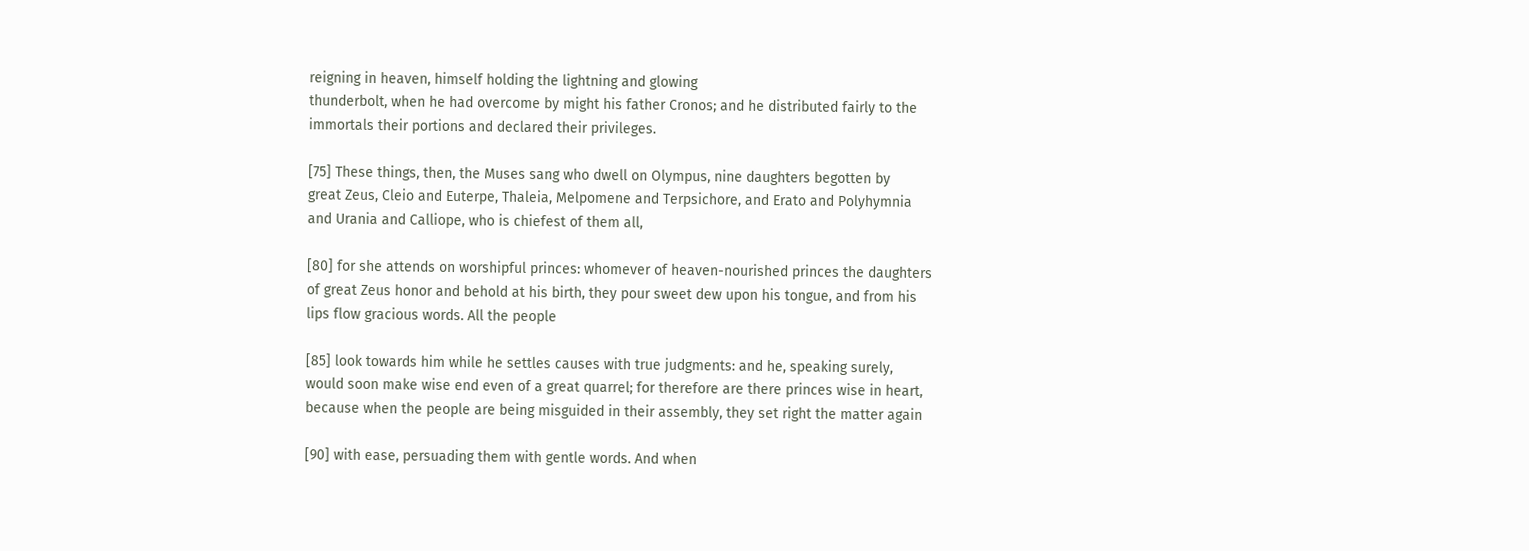reigning in heaven, himself holding the lightning and glowing
thunderbolt, when he had overcome by might his father Cronos; and he distributed fairly to the
immortals their portions and declared their privileges.

[75] These things, then, the Muses sang who dwell on Olympus, nine daughters begotten by
great Zeus, Cleio and Euterpe, Thaleia, Melpomene and Terpsichore, and Erato and Polyhymnia
and Urania and Calliope, who is chiefest of them all,

[80] for she attends on worshipful princes: whomever of heaven-nourished princes the daughters
of great Zeus honor and behold at his birth, they pour sweet dew upon his tongue, and from his
lips flow gracious words. All the people

[85] look towards him while he settles causes with true judgments: and he, speaking surely,
would soon make wise end even of a great quarrel; for therefore are there princes wise in heart,
because when the people are being misguided in their assembly, they set right the matter again

[90] with ease, persuading them with gentle words. And when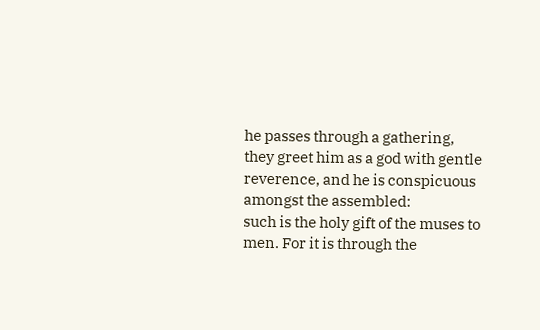he passes through a gathering,
they greet him as a god with gentle reverence, and he is conspicuous amongst the assembled:
such is the holy gift of the muses to men. For it is through the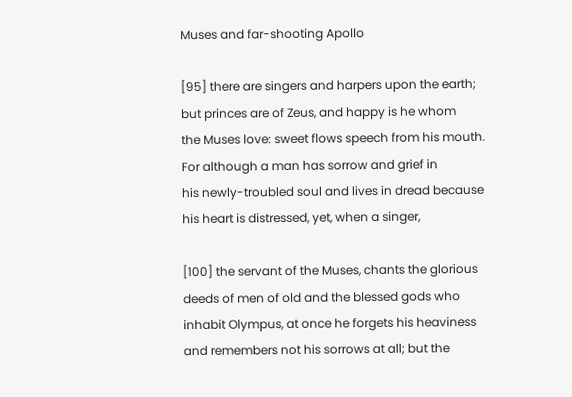Muses and far-shooting Apollo

[95] there are singers and harpers upon the earth; but princes are of Zeus, and happy is he whom
the Muses love: sweet flows speech from his mouth. For although a man has sorrow and grief in
his newly-troubled soul and lives in dread because his heart is distressed, yet, when a singer,

[100] the servant of the Muses, chants the glorious deeds of men of old and the blessed gods who
inhabit Olympus, at once he forgets his heaviness and remembers not his sorrows at all; but the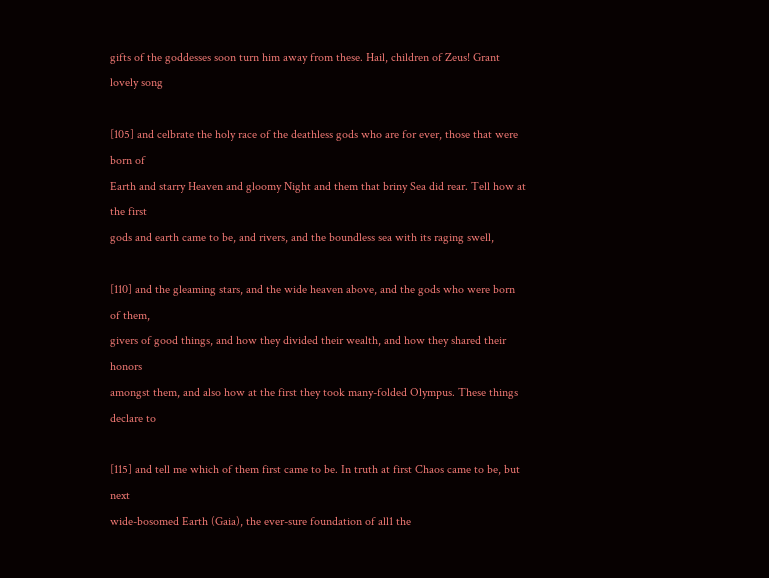gifts of the goddesses soon turn him away from these. Hail, children of Zeus! Grant lovely song

[105] and celbrate the holy race of the deathless gods who are for ever, those that were born of
Earth and starry Heaven and gloomy Night and them that briny Sea did rear. Tell how at the first
gods and earth came to be, and rivers, and the boundless sea with its raging swell,

[110] and the gleaming stars, and the wide heaven above, and the gods who were born of them,
givers of good things, and how they divided their wealth, and how they shared their honors
amongst them, and also how at the first they took many-folded Olympus. These things declare to

[115] and tell me which of them first came to be. In truth at first Chaos came to be, but next
wide-bosomed Earth (Gaia), the ever-sure foundation of all1 the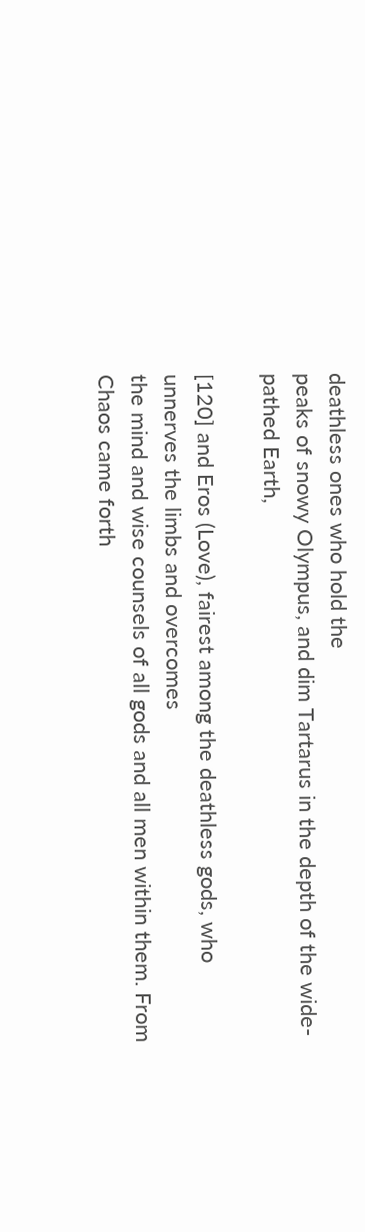deathless ones who hold the
peaks of snowy Olympus, and dim Tartarus in the depth of the wide-pathed Earth,

[120] and Eros (Love), fairest among the deathless gods, who unnerves the limbs and overcomes
the mind and wise counsels of all gods and all men within them. From Chaos came forth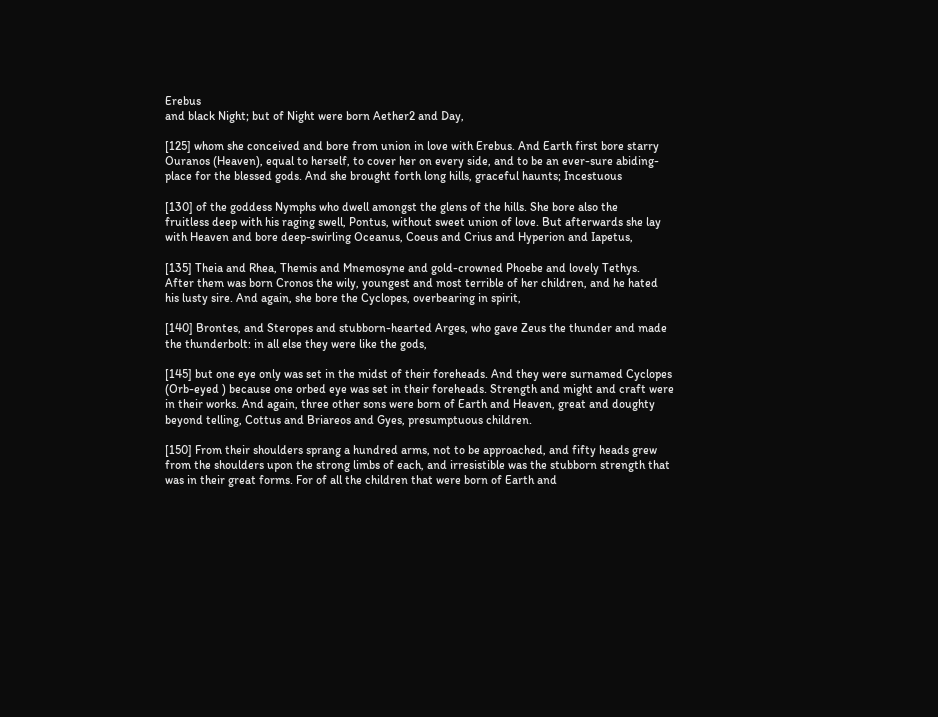Erebus
and black Night; but of Night were born Aether2 and Day,

[125] whom she conceived and bore from union in love with Erebus. And Earth first bore starry
Ouranos (Heaven), equal to herself, to cover her on every side, and to be an ever-sure abiding-
place for the blessed gods. And she brought forth long hills, graceful haunts; Incestuous

[130] of the goddess Nymphs who dwell amongst the glens of the hills. She bore also the
fruitless deep with his raging swell, Pontus, without sweet union of love. But afterwards she lay
with Heaven and bore deep-swirling Oceanus, Coeus and Crius and Hyperion and Iapetus,

[135] Theia and Rhea, Themis and Mnemosyne and gold-crowned Phoebe and lovely Tethys.
After them was born Cronos the wily, youngest and most terrible of her children, and he hated
his lusty sire. And again, she bore the Cyclopes, overbearing in spirit,

[140] Brontes, and Steropes and stubborn-hearted Arges, who gave Zeus the thunder and made
the thunderbolt: in all else they were like the gods,

[145] but one eye only was set in the midst of their foreheads. And they were surnamed Cyclopes
(Orb-eyed ) because one orbed eye was set in their foreheads. Strength and might and craft were
in their works. And again, three other sons were born of Earth and Heaven, great and doughty
beyond telling, Cottus and Briareos and Gyes, presumptuous children.

[150] From their shoulders sprang a hundred arms, not to be approached, and fifty heads grew
from the shoulders upon the strong limbs of each, and irresistible was the stubborn strength that
was in their great forms. For of all the children that were born of Earth and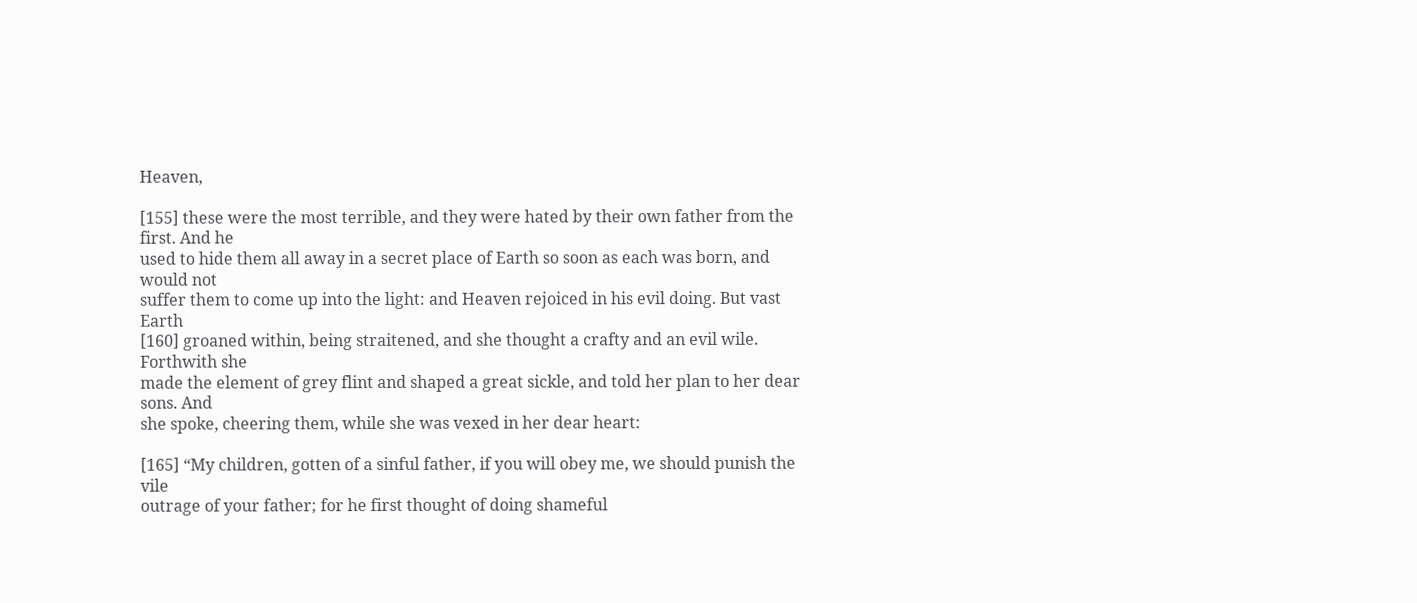Heaven,

[155] these were the most terrible, and they were hated by their own father from the first. And he
used to hide them all away in a secret place of Earth so soon as each was born, and would not
suffer them to come up into the light: and Heaven rejoiced in his evil doing. But vast Earth
[160] groaned within, being straitened, and she thought a crafty and an evil wile. Forthwith she
made the element of grey flint and shaped a great sickle, and told her plan to her dear sons. And
she spoke, cheering them, while she was vexed in her dear heart:

[165] “My children, gotten of a sinful father, if you will obey me, we should punish the vile
outrage of your father; for he first thought of doing shameful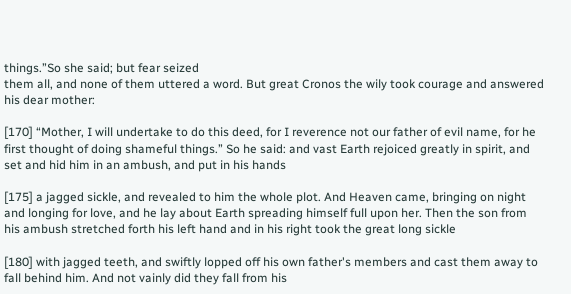things.”So she said; but fear seized
them all, and none of them uttered a word. But great Cronos the wily took courage and answered
his dear mother:

[170] “Mother, I will undertake to do this deed, for I reverence not our father of evil name, for he
first thought of doing shameful things.” So he said: and vast Earth rejoiced greatly in spirit, and
set and hid him in an ambush, and put in his hands

[175] a jagged sickle, and revealed to him the whole plot. And Heaven came, bringing on night
and longing for love, and he lay about Earth spreading himself full upon her. Then the son from
his ambush stretched forth his left hand and in his right took the great long sickle

[180] with jagged teeth, and swiftly lopped off his own father's members and cast them away to
fall behind him. And not vainly did they fall from his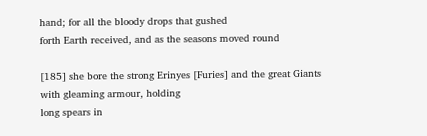hand; for all the bloody drops that gushed
forth Earth received, and as the seasons moved round

[185] she bore the strong Erinyes [Furies] and the great Giants with gleaming armour, holding
long spears in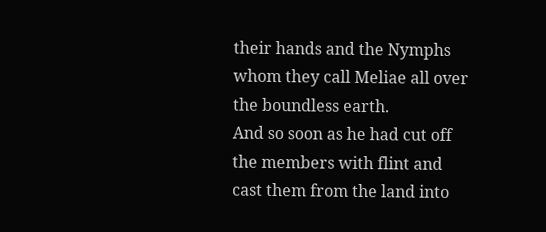their hands and the Nymphs whom they call Meliae all over the boundless earth.
And so soon as he had cut off the members with flint and cast them from the land into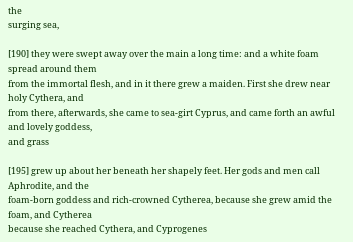the
surging sea,

[190] they were swept away over the main a long time: and a white foam spread around them
from the immortal flesh, and in it there grew a maiden. First she drew near holy Cythera, and
from there, afterwards, she came to sea-girt Cyprus, and came forth an awful and lovely goddess,
and grass

[195] grew up about her beneath her shapely feet. Her gods and men call Aphrodite, and the
foam-born goddess and rich-crowned Cytherea, because she grew amid the foam, and Cytherea
because she reached Cythera, and Cyprogenes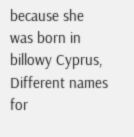because she was born in billowy Cyprus,
Different names for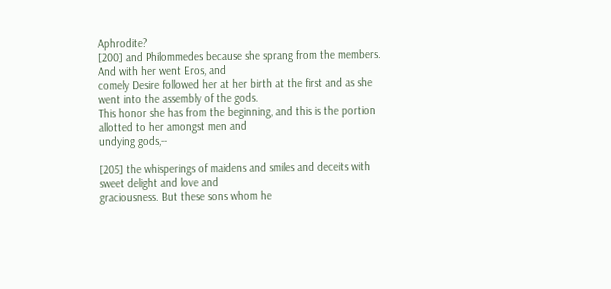Aphrodite?
[200] and Philommedes because she sprang from the members. And with her went Eros, and
comely Desire followed her at her birth at the first and as she went into the assembly of the gods.
This honor she has from the beginning, and this is the portion allotted to her amongst men and
undying gods,--

[205] the whisperings of maidens and smiles and deceits with sweet delight and love and
graciousness. But these sons whom he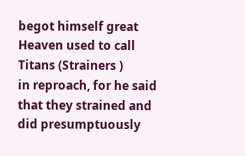begot himself great Heaven used to call Titans (Strainers )
in reproach, for he said that they strained and did presumptuously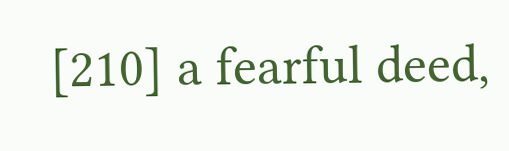[210] a fearful deed,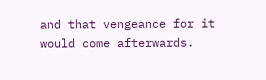and that vengeance for it would come afterwards.